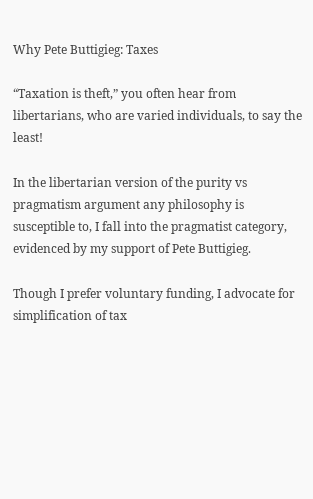Why Pete Buttigieg: Taxes

“Taxation is theft,” you often hear from libertarians, who are varied individuals, to say the least!

In the libertarian version of the purity vs pragmatism argument any philosophy is susceptible to, I fall into the pragmatist category, evidenced by my support of Pete Buttigieg.

Though I prefer voluntary funding, I advocate for simplification of tax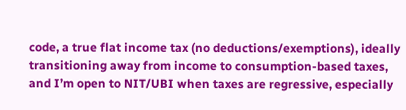code, a true flat income tax (no deductions/exemptions), ideally transitioning away from income to consumption-based taxes, and I’m open to NIT/UBI when taxes are regressive, especially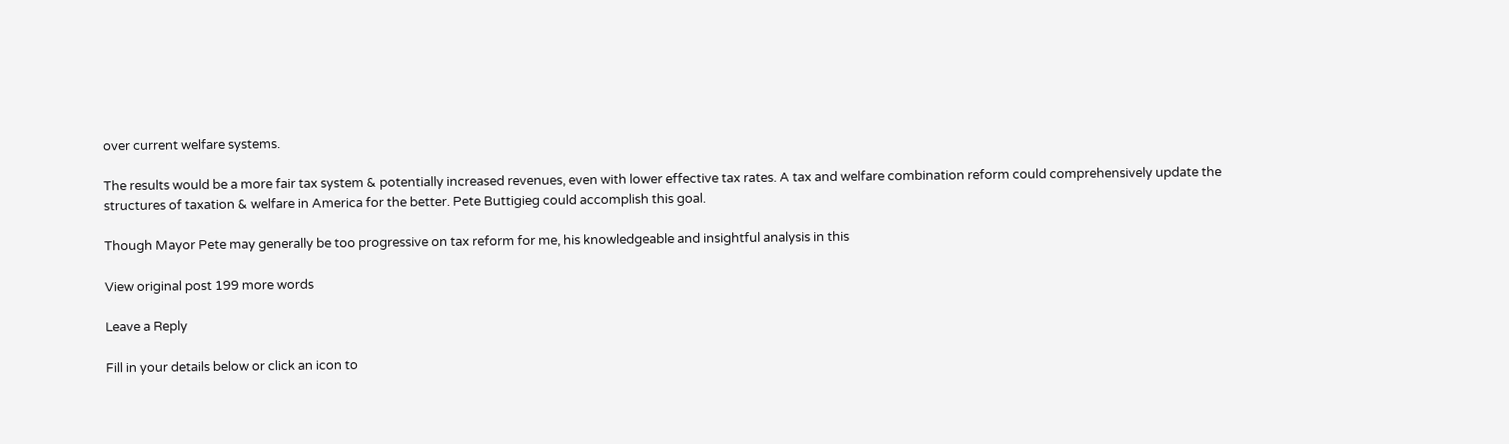over current welfare systems.

The results would be a more fair tax system & potentially increased revenues, even with lower effective tax rates. A tax and welfare combination reform could comprehensively update the structures of taxation & welfare in America for the better. Pete Buttigieg could accomplish this goal.

Though Mayor Pete may generally be too progressive on tax reform for me, his knowledgeable and insightful analysis in this

View original post 199 more words

Leave a Reply

Fill in your details below or click an icon to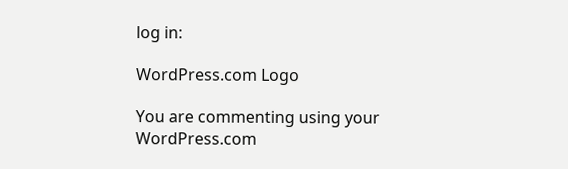log in:

WordPress.com Logo

You are commenting using your WordPress.com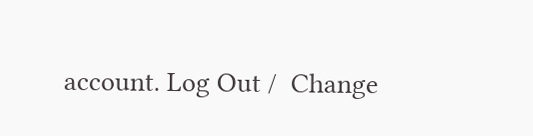account. Log Out /  Change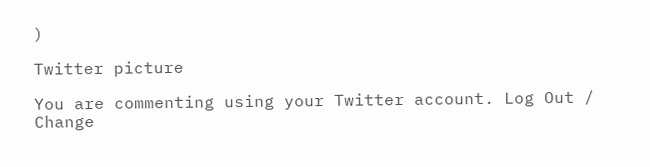)

Twitter picture

You are commenting using your Twitter account. Log Out /  Change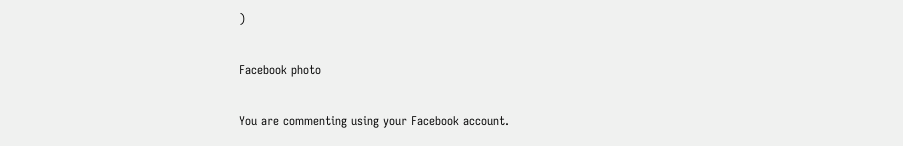)

Facebook photo

You are commenting using your Facebook account.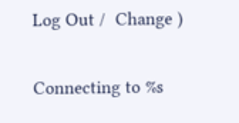Log Out /  Change )

Connecting to %s